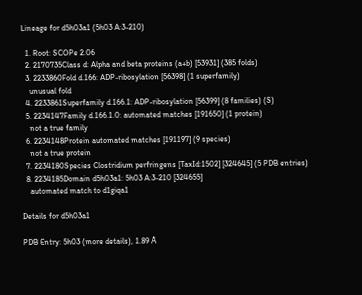Lineage for d5h03a1 (5h03 A:3-210)

  1. Root: SCOPe 2.06
  2. 2170735Class d: Alpha and beta proteins (a+b) [53931] (385 folds)
  3. 2233860Fold d.166: ADP-ribosylation [56398] (1 superfamily)
    unusual fold
  4. 2233861Superfamily d.166.1: ADP-ribosylation [56399] (8 families) (S)
  5. 2234147Family d.166.1.0: automated matches [191650] (1 protein)
    not a true family
  6. 2234148Protein automated matches [191197] (9 species)
    not a true protein
  7. 2234180Species Clostridium perfringens [TaxId:1502] [324645] (5 PDB entries)
  8. 2234185Domain d5h03a1: 5h03 A:3-210 [324655]
    automated match to d1giqa1

Details for d5h03a1

PDB Entry: 5h03 (more details), 1.89 Å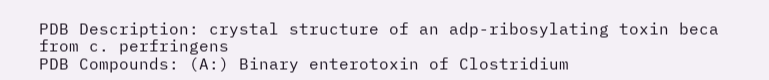PDB Description: crystal structure of an adp-ribosylating toxin beca from c. perfringens
PDB Compounds: (A:) Binary enterotoxin of Clostridium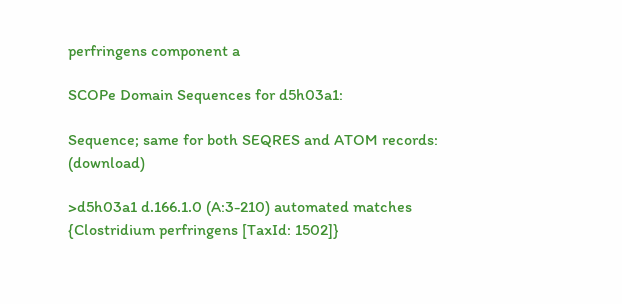perfringens component a

SCOPe Domain Sequences for d5h03a1:

Sequence; same for both SEQRES and ATOM records: (download)

>d5h03a1 d.166.1.0 (A:3-210) automated matches {Clostridium perfringens [TaxId: 1502]}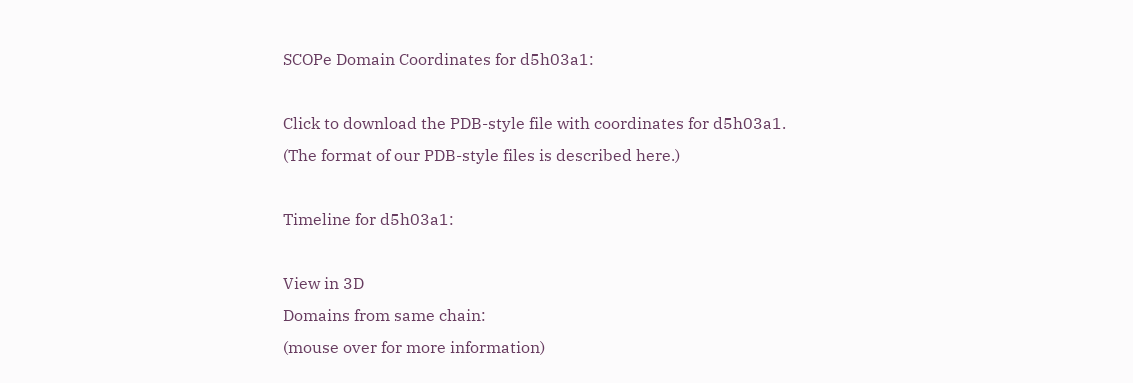SCOPe Domain Coordinates for d5h03a1:

Click to download the PDB-style file with coordinates for d5h03a1.
(The format of our PDB-style files is described here.)

Timeline for d5h03a1:

View in 3D
Domains from same chain:
(mouse over for more information)